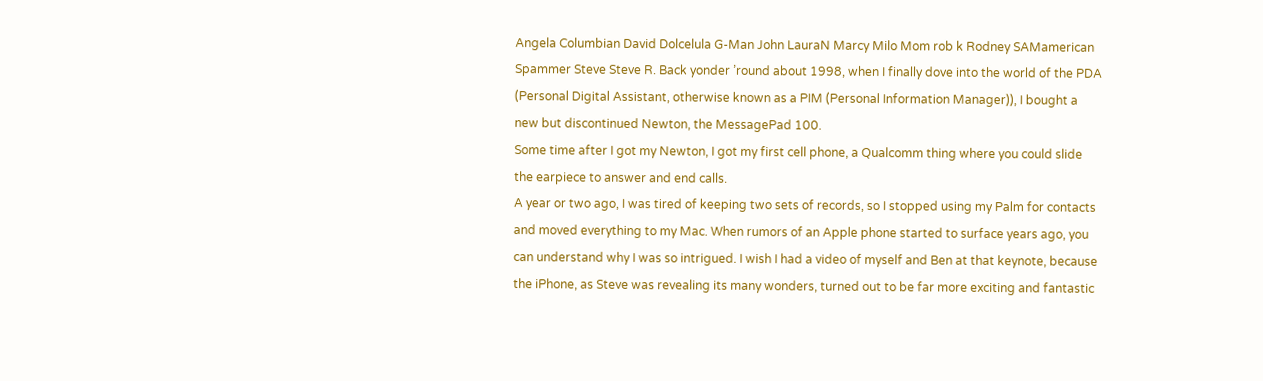Angela Columbian David Dolcelula G-Man John LauraN Marcy Milo Mom rob k Rodney SAMamerican Spammer Steve Steve R. Back yonder ’round about 1998, when I finally dove into the world of the PDA (Personal Digital Assistant, otherwise known as a PIM (Personal Information Manager)), I bought a new but discontinued Newton, the MessagePad 100.
Some time after I got my Newton, I got my first cell phone, a Qualcomm thing where you could slide the earpiece to answer and end calls.
A year or two ago, I was tired of keeping two sets of records, so I stopped using my Palm for contacts and moved everything to my Mac. When rumors of an Apple phone started to surface years ago, you can understand why I was so intrigued. I wish I had a video of myself and Ben at that keynote, because the iPhone, as Steve was revealing its many wonders, turned out to be far more exciting and fantastic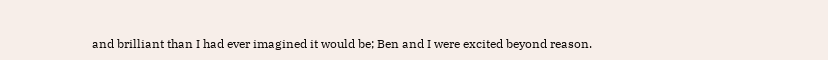and brilliant than I had ever imagined it would be; Ben and I were excited beyond reason.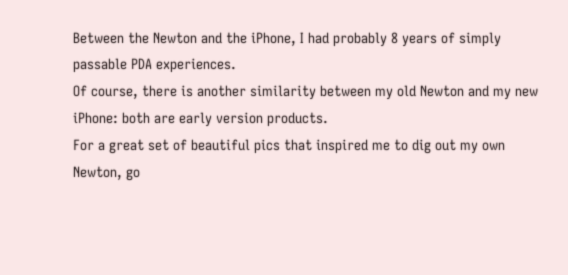Between the Newton and the iPhone, I had probably 8 years of simply passable PDA experiences.
Of course, there is another similarity between my old Newton and my new iPhone: both are early version products.
For a great set of beautiful pics that inspired me to dig out my own Newton, go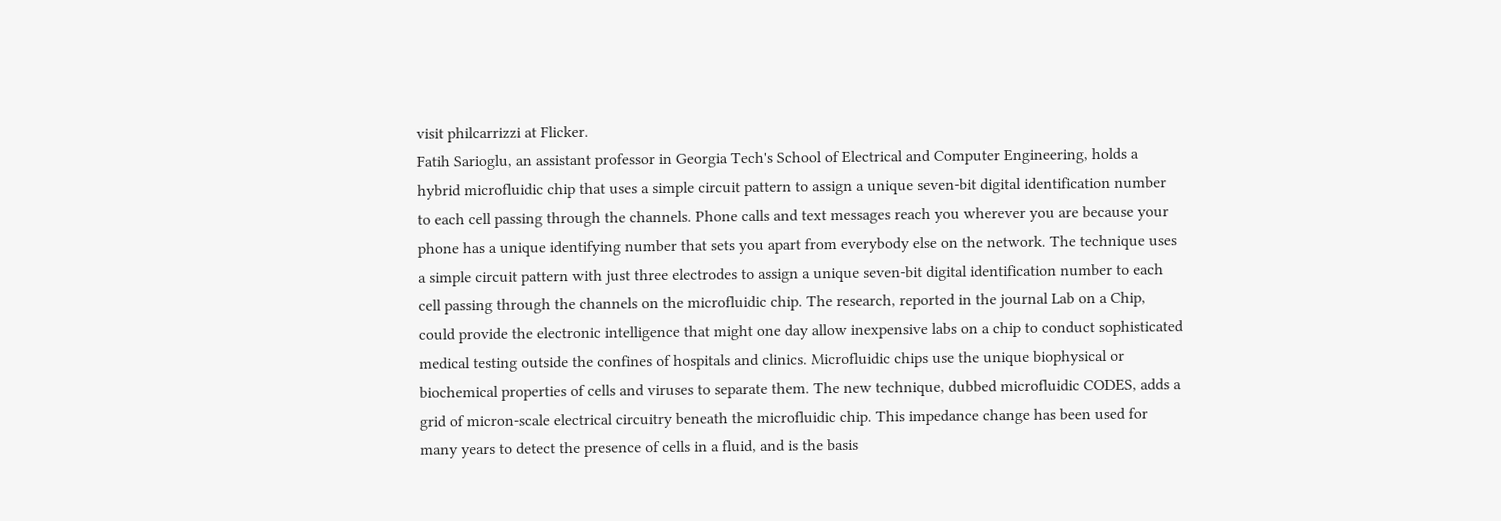visit philcarrizzi at Flicker.
Fatih Sarioglu, an assistant professor in Georgia Tech's School of Electrical and Computer Engineering, holds a hybrid microfluidic chip that uses a simple circuit pattern to assign a unique seven-bit digital identification number to each cell passing through the channels. Phone calls and text messages reach you wherever you are because your phone has a unique identifying number that sets you apart from everybody else on the network. The technique uses a simple circuit pattern with just three electrodes to assign a unique seven-bit digital identification number to each cell passing through the channels on the microfluidic chip. The research, reported in the journal Lab on a Chip, could provide the electronic intelligence that might one day allow inexpensive labs on a chip to conduct sophisticated medical testing outside the confines of hospitals and clinics. Microfluidic chips use the unique biophysical or biochemical properties of cells and viruses to separate them. The new technique, dubbed microfluidic CODES, adds a grid of micron-scale electrical circuitry beneath the microfluidic chip. This impedance change has been used for many years to detect the presence of cells in a fluid, and is the basis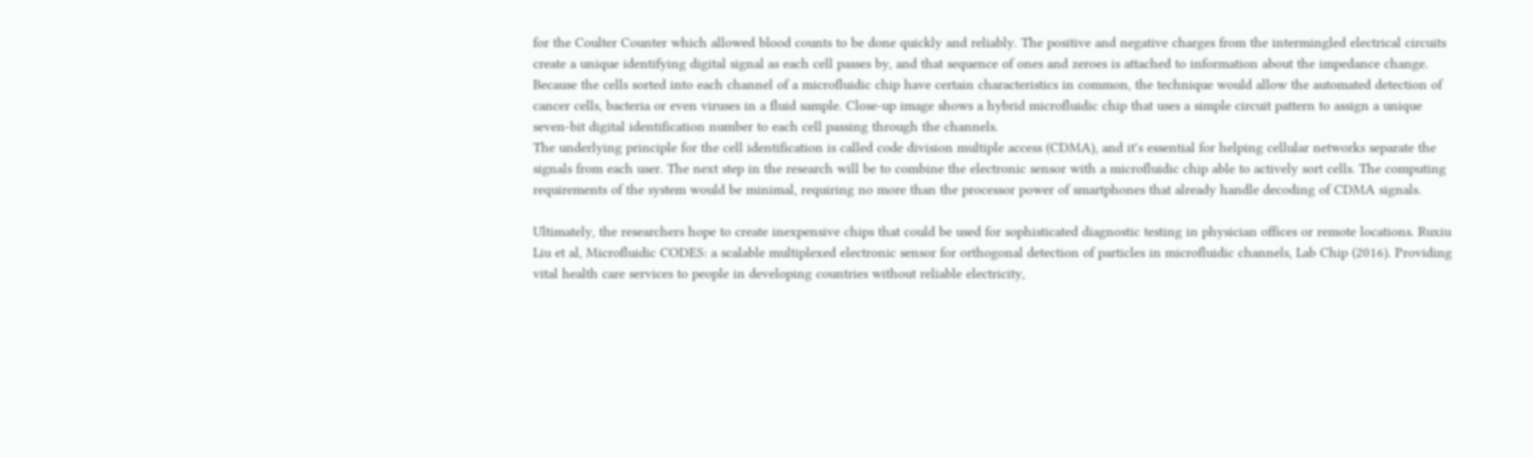for the Coulter Counter which allowed blood counts to be done quickly and reliably. The positive and negative charges from the intermingled electrical circuits create a unique identifying digital signal as each cell passes by, and that sequence of ones and zeroes is attached to information about the impedance change.
Because the cells sorted into each channel of a microfluidic chip have certain characteristics in common, the technique would allow the automated detection of cancer cells, bacteria or even viruses in a fluid sample. Close-up image shows a hybrid microfluidic chip that uses a simple circuit pattern to assign a unique seven-bit digital identification number to each cell passing through the channels.
The underlying principle for the cell identification is called code division multiple access (CDMA), and it's essential for helping cellular networks separate the signals from each user. The next step in the research will be to combine the electronic sensor with a microfluidic chip able to actively sort cells. The computing requirements of the system would be minimal, requiring no more than the processor power of smartphones that already handle decoding of CDMA signals.

Ultimately, the researchers hope to create inexpensive chips that could be used for sophisticated diagnostic testing in physician offices or remote locations. Ruxiu Liu et al, Microfluidic CODES: a scalable multiplexed electronic sensor for orthogonal detection of particles in microfluidic channels, Lab Chip (2016). Providing vital health care services to people in developing countries without reliable electricity,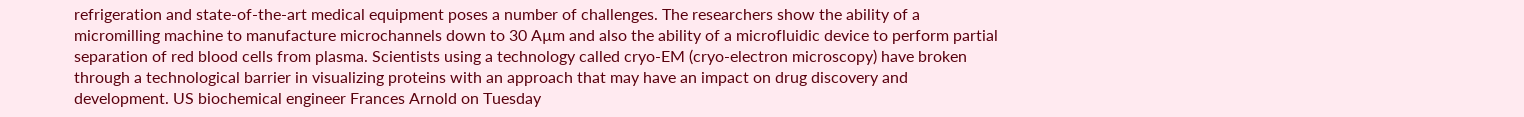refrigeration and state-of-the-art medical equipment poses a number of challenges. The researchers show the ability of a micromilling machine to manufacture microchannels down to 30 Aµm and also the ability of a microfluidic device to perform partial separation of red blood cells from plasma. Scientists using a technology called cryo-EM (cryo-electron microscopy) have broken through a technological barrier in visualizing proteins with an approach that may have an impact on drug discovery and development. US biochemical engineer Frances Arnold on Tuesday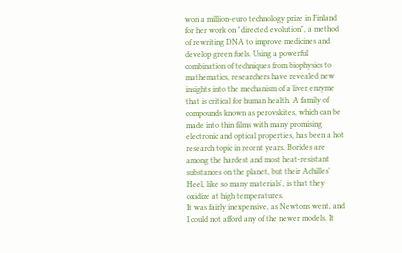won a million-euro technology prize in Finland for her work on "directed evolution", a method of rewriting DNA to improve medicines and develop green fuels. Using a powerful combination of techniques from biophysics to mathematics, researchers have revealed new insights into the mechanism of a liver enzyme that is critical for human health. A family of compounds known as perovskites, which can be made into thin films with many promising electronic and optical properties, has been a hot research topic in recent years. Borides are among the hardest and most heat-resistant substances on the planet, but their Achilles' Heel, like so many materials', is that they oxidize at high temperatures.
It was fairly inexpensive, as Newtons went, and I could not afford any of the newer models. It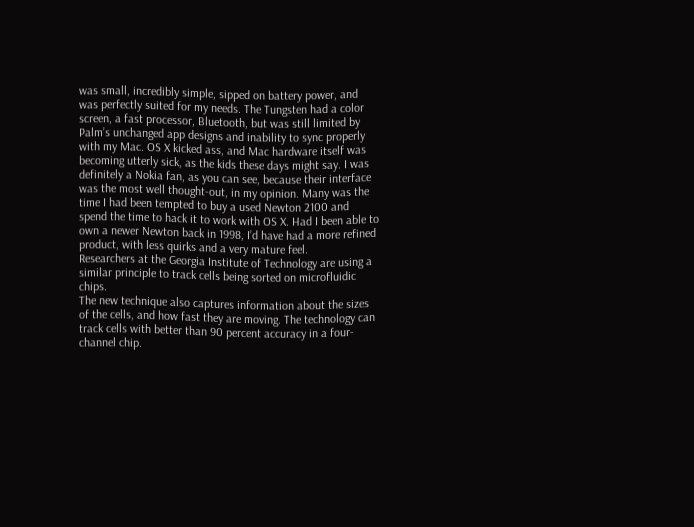was small, incredibly simple, sipped on battery power, and was perfectly suited for my needs. The Tungsten had a color screen, a fast processor, Bluetooth, but was still limited by Palm’s unchanged app designs and inability to sync properly with my Mac. OS X kicked ass, and Mac hardware itself was becoming utterly sick, as the kids these days might say. I was definitely a Nokia fan, as you can see, because their interface was the most well thought-out, in my opinion. Many was the time I had been tempted to buy a used Newton 2100 and spend the time to hack it to work with OS X. Had I been able to own a newer Newton back in 1998, I’d have had a more refined product, with less quirks and a very mature feel.
Researchers at the Georgia Institute of Technology are using a similar principle to track cells being sorted on microfluidic chips.
The new technique also captures information about the sizes of the cells, and how fast they are moving. The technology can track cells with better than 90 percent accuracy in a four-channel chip.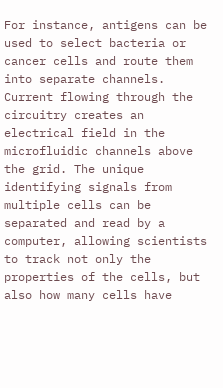For instance, antigens can be used to select bacteria or cancer cells and route them into separate channels. Current flowing through the circuitry creates an electrical field in the microfluidic channels above the grid. The unique identifying signals from multiple cells can be separated and read by a computer, allowing scientists to track not only the properties of the cells, but also how many cells have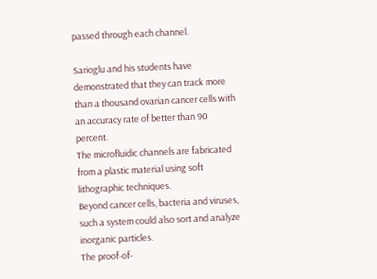passed through each channel.

Sarioglu and his students have demonstrated that they can track more than a thousand ovarian cancer cells with an accuracy rate of better than 90 percent.
The microfluidic channels are fabricated from a plastic material using soft lithographic techniques.
Beyond cancer cells, bacteria and viruses, such a system could also sort and analyze inorganic particles.
The proof-of-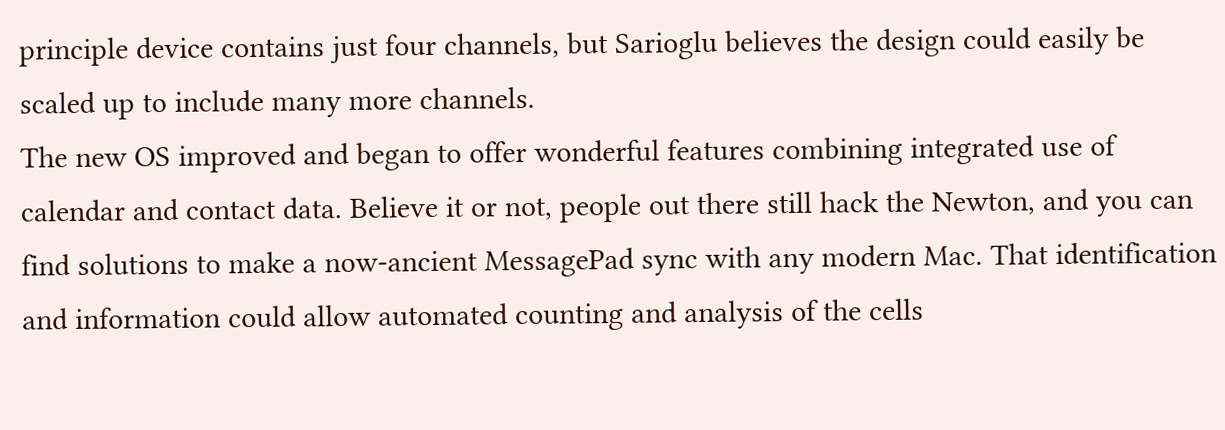principle device contains just four channels, but Sarioglu believes the design could easily be scaled up to include many more channels.
The new OS improved and began to offer wonderful features combining integrated use of calendar and contact data. Believe it or not, people out there still hack the Newton, and you can find solutions to make a now-ancient MessagePad sync with any modern Mac. That identification and information could allow automated counting and analysis of the cells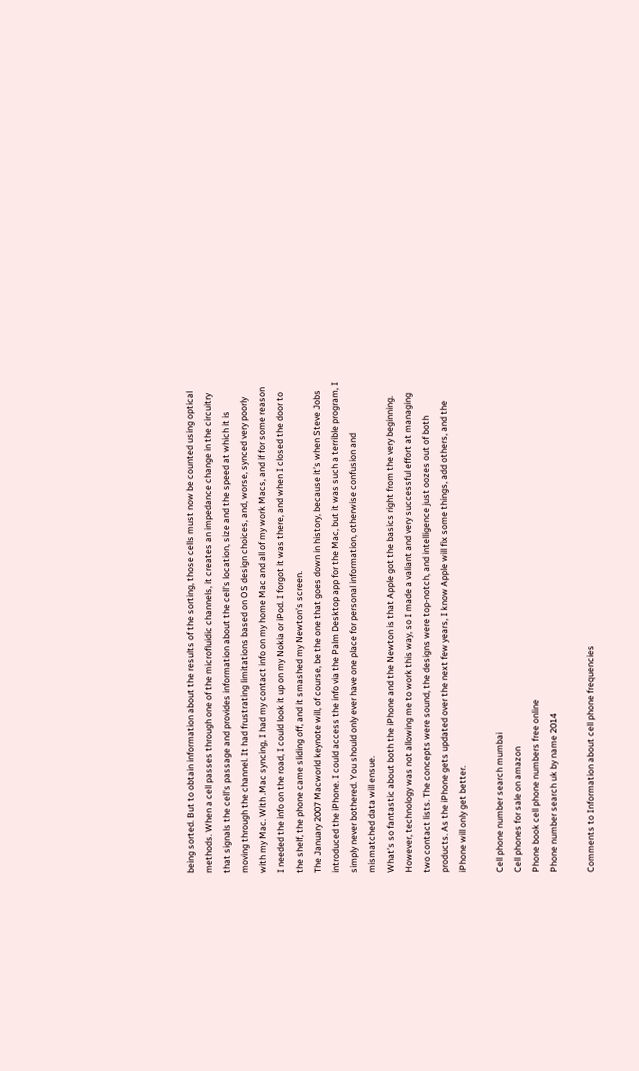being sorted. But to obtain information about the results of the sorting, those cells must now be counted using optical methods. When a cell passes through one of the microfluidic channels, it creates an impedance change in the circuitry that signals the cell's passage and provides information about the cell's location, size and the speed at which it is moving through the channel. It had frustrating limitations based on OS design choices, and, worse, synced very poorly with my Mac. With .Mac syncing, I had my contact info on my home Mac and all of my work Macs, and if for some reason I needed the info on the road, I could look it up on my Nokia or iPod. I forgot it was there, and when I closed the door to the shelf, the phone came sliding off, and it smashed my Newton’s screen.
The January 2007 Macworld keynote will, of course, be the one that goes down in history, because it’s when Steve Jobs introduced the iPhone. I could access the info via the Palm Desktop app for the Mac, but it was such a terrible program, I simply never bothered. You should only ever have one place for personal information, otherwise confusion and mismatched data will ensue.
What’s so fantastic about both the iPhone and the Newton is that Apple got the basics right from the very beginning.
However, technology was not allowing me to work this way, so I made a valiant and very successful effort at managing two contact lists. The concepts were sound, the designs were top-notch, and intelligence just oozes out of both products. As the iPhone gets updated over the next few years, I know Apple will fix some things, add others, and the iPhone will only get better.

Cell phone number search mumbai
Cell phones for sale on amazon
Phone book cell phone numbers free online
Phone number search uk by name 2014

Comments to Information about cell phone frequencies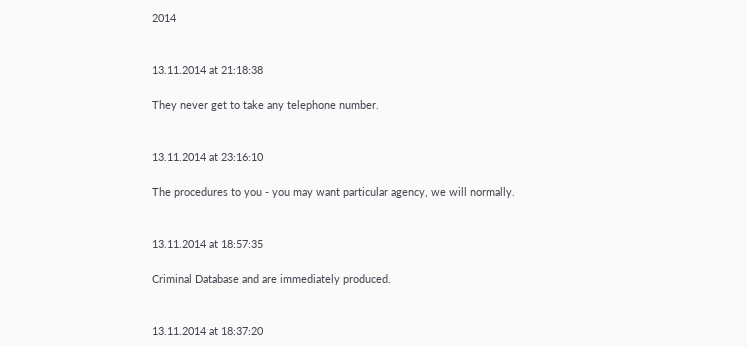2014


13.11.2014 at 21:18:38

They never get to take any telephone number.


13.11.2014 at 23:16:10

The procedures to you - you may want particular agency, we will normally.


13.11.2014 at 18:57:35

Criminal Database and are immediately produced.


13.11.2014 at 18:37:20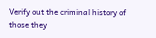Verify out the criminal history of those they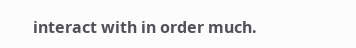interact with in order much.